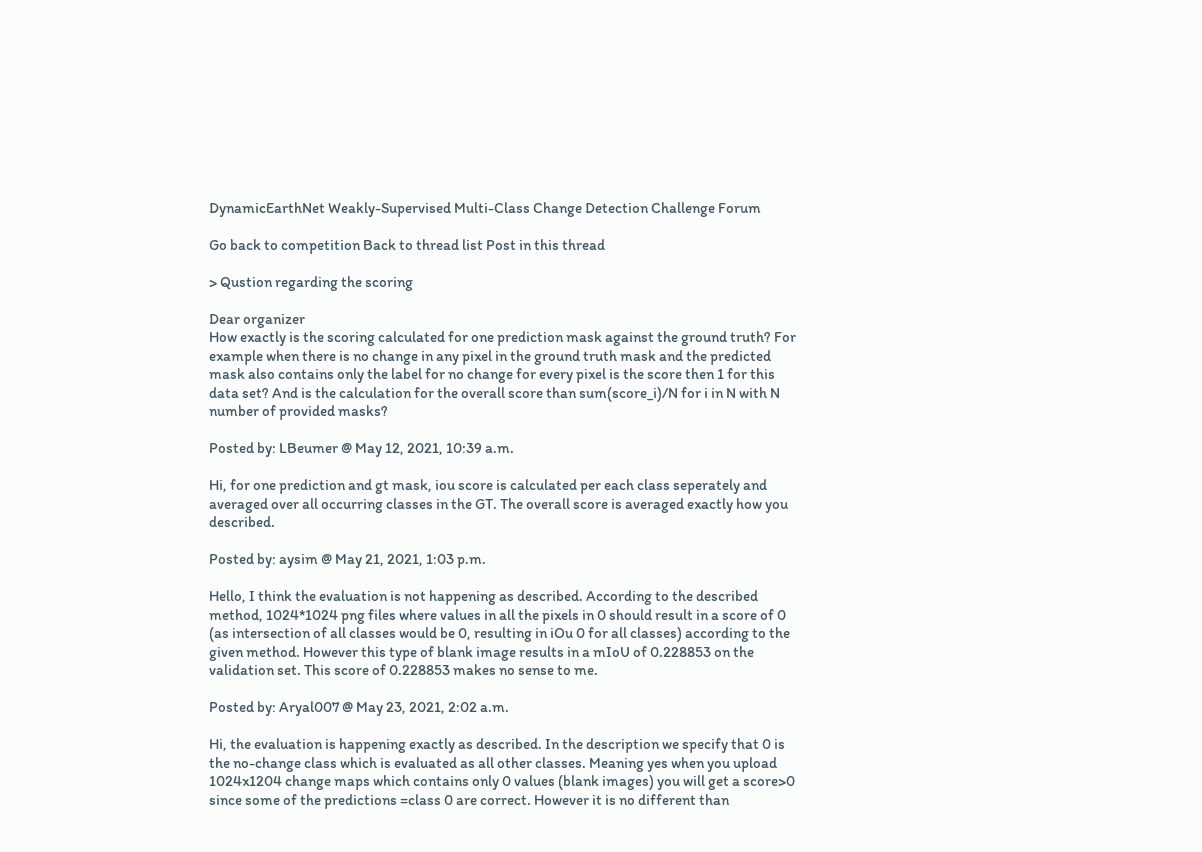DynamicEarthNet Weakly-Supervised Multi-Class Change Detection Challenge Forum

Go back to competition Back to thread list Post in this thread

> Qustion regarding the scoring

Dear organizer
How exactly is the scoring calculated for one prediction mask against the ground truth? For example when there is no change in any pixel in the ground truth mask and the predicted mask also contains only the label for no change for every pixel is the score then 1 for this data set? And is the calculation for the overall score than sum(score_i)/N for i in N with N number of provided masks?

Posted by: LBeumer @ May 12, 2021, 10:39 a.m.

Hi, for one prediction and gt mask, iou score is calculated per each class seperately and averaged over all occurring classes in the GT. The overall score is averaged exactly how you described.

Posted by: aysim @ May 21, 2021, 1:03 p.m.

Hello, I think the evaluation is not happening as described. According to the described method, 1024*1024 png files where values in all the pixels in 0 should result in a score of 0 (as intersection of all classes would be 0, resulting in iOu 0 for all classes) according to the given method. However this type of blank image results in a mIoU of 0.228853 on the validation set. This score of 0.228853 makes no sense to me.

Posted by: Aryal007 @ May 23, 2021, 2:02 a.m.

Hi, the evaluation is happening exactly as described. In the description we specify that 0 is the no-change class which is evaluated as all other classes. Meaning yes when you upload 1024x1204 change maps which contains only 0 values (blank images) you will get a score>0 since some of the predictions =class 0 are correct. However it is no different than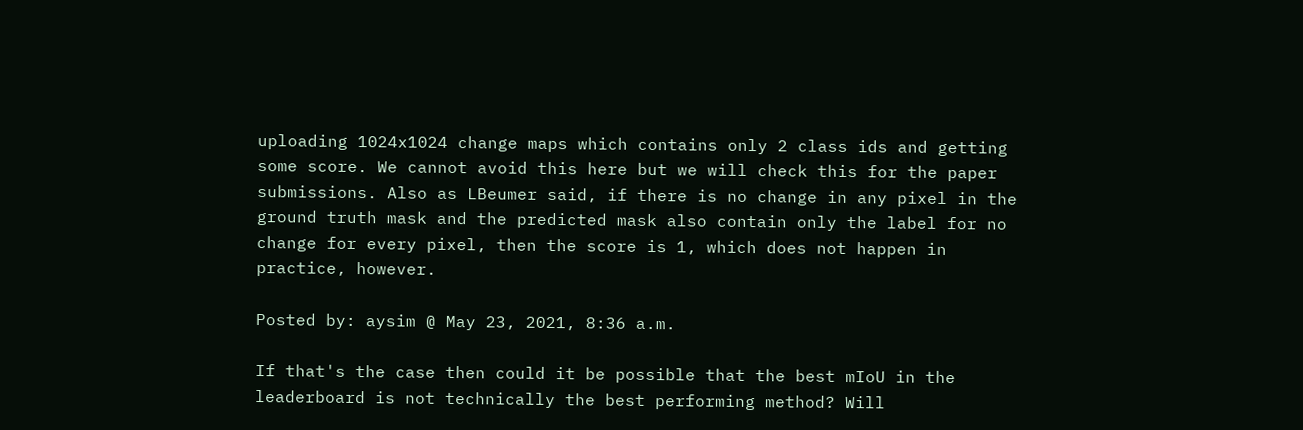uploading 1024x1024 change maps which contains only 2 class ids and getting some score. We cannot avoid this here but we will check this for the paper submissions. Also as LBeumer said, if there is no change in any pixel in the ground truth mask and the predicted mask also contain only the label for no change for every pixel, then the score is 1, which does not happen in practice, however.

Posted by: aysim @ May 23, 2021, 8:36 a.m.

If that's the case then could it be possible that the best mIoU in the leaderboard is not technically the best performing method? Will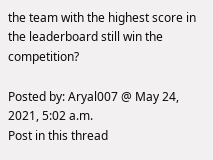the team with the highest score in the leaderboard still win the competition?

Posted by: Aryal007 @ May 24, 2021, 5:02 a.m.
Post in this thread